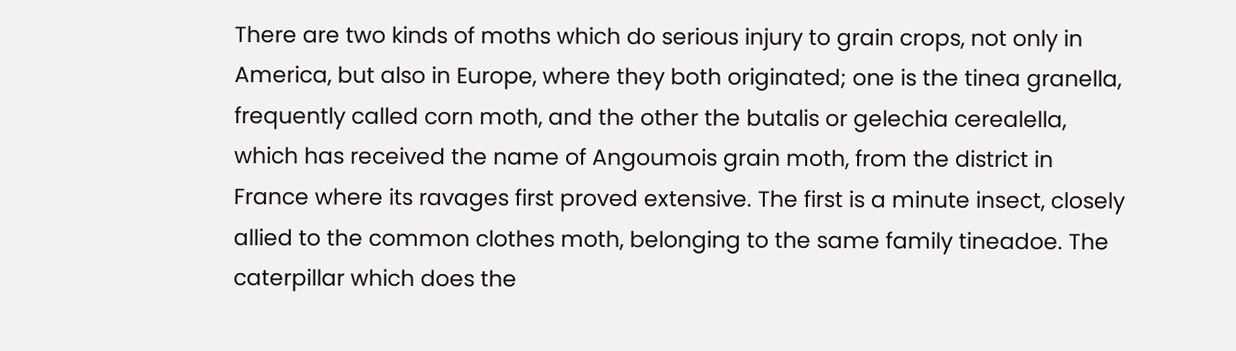There are two kinds of moths which do serious injury to grain crops, not only in America, but also in Europe, where they both originated; one is the tinea granella, frequently called corn moth, and the other the butalis or gelechia cerealella, which has received the name of Angoumois grain moth, from the district in France where its ravages first proved extensive. The first is a minute insect, closely allied to the common clothes moth, belonging to the same family tineadoe. The caterpillar which does the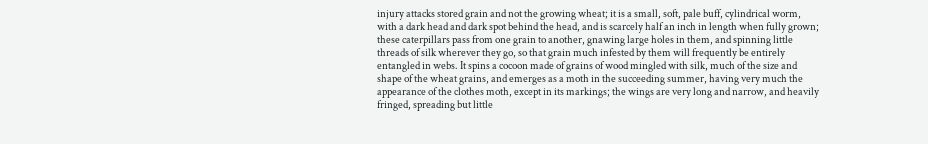injury attacks stored grain and not the growing wheat; it is a small, soft, pale buff, cylindrical worm, with a dark head and dark spot behind the head, and is scarcely half an inch in length when fully grown; these caterpillars pass from one grain to another, gnawing large holes in them, and spinning little threads of silk wherever they go, so that grain much infested by them will frequently be entirely entangled in webs. It spins a cocoon made of grains of wood mingled with silk, much of the size and shape of the wheat grains, and emerges as a moth in the succeeding summer, having very much the appearance of the clothes moth, except in its markings; the wings are very long and narrow, and heavily fringed, spreading but little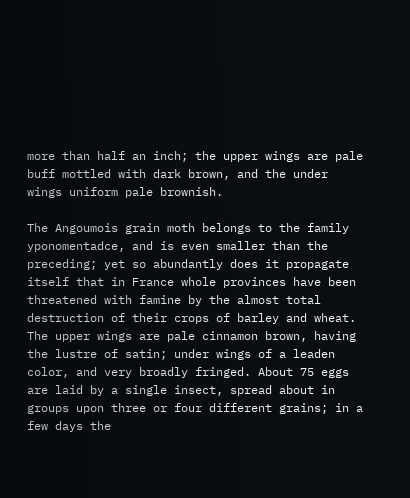more than half an inch; the upper wings are pale buff mottled with dark brown, and the under wings uniform pale brownish.

The Angoumois grain moth belongs to the family yponomentadce, and is even smaller than the preceding; yet so abundantly does it propagate itself that in France whole provinces have been threatened with famine by the almost total destruction of their crops of barley and wheat. The upper wings are pale cinnamon brown, having the lustre of satin; under wings of a leaden color, and very broadly fringed. About 75 eggs are laid by a single insect, spread about in groups upon three or four different grains; in a few days the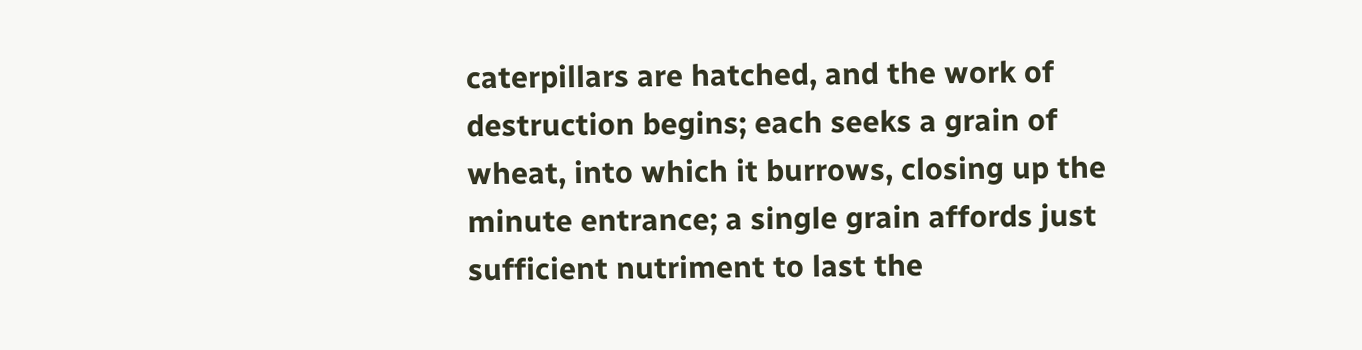caterpillars are hatched, and the work of destruction begins; each seeks a grain of wheat, into which it burrows, closing up the minute entrance; a single grain affords just sufficient nutriment to last the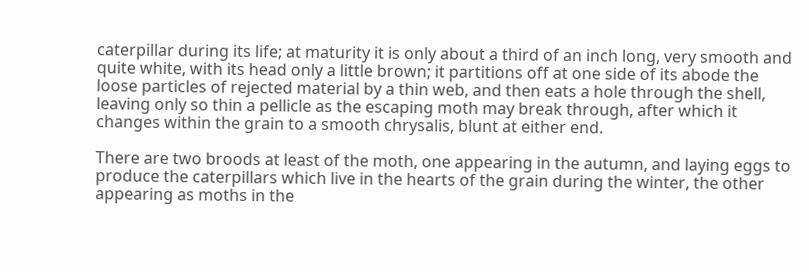caterpillar during its life; at maturity it is only about a third of an inch long, very smooth and quite white, with its head only a little brown; it partitions off at one side of its abode the loose particles of rejected material by a thin web, and then eats a hole through the shell, leaving only so thin a pellicle as the escaping moth may break through, after which it changes within the grain to a smooth chrysalis, blunt at either end.

There are two broods at least of the moth, one appearing in the autumn, and laying eggs to produce the caterpillars which live in the hearts of the grain during the winter, the other appearing as moths in the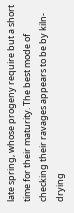late spring, whose progeny require but a short time for their maturity. The best mode of checking their ravages appears to be by kiln-drying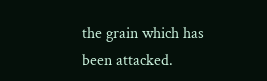the grain which has been attacked.